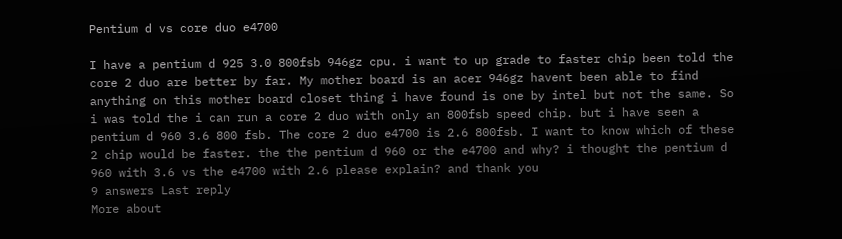Pentium d vs core duo e4700

I have a pentium d 925 3.0 800fsb 946gz cpu. i want to up grade to faster chip been told the core 2 duo are better by far. My mother board is an acer 946gz havent been able to find anything on this mother board closet thing i have found is one by intel but not the same. So i was told the i can run a core 2 duo with only an 800fsb speed chip. but i have seen a pentium d 960 3.6 800 fsb. The core 2 duo e4700 is 2.6 800fsb. I want to know which of these 2 chip would be faster. the the pentium d 960 or the e4700 and why? i thought the pentium d 960 with 3.6 vs the e4700 with 2.6 please explain? and thank you
9 answers Last reply
More about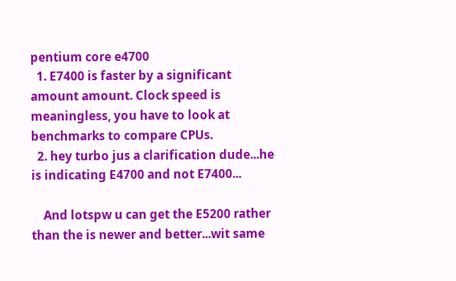pentium core e4700
  1. E7400 is faster by a significant amount amount. Clock speed is meaningless, you have to look at benchmarks to compare CPUs.
  2. hey turbo jus a clarification dude...he is indicating E4700 and not E7400...

    And lotspw u can get the E5200 rather than the is newer and better...wit same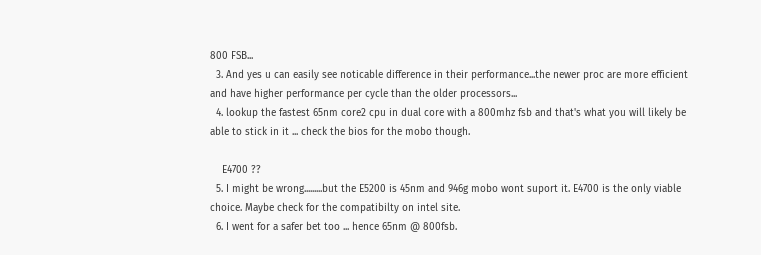800 FSB...
  3. And yes u can easily see noticable difference in their performance...the newer proc are more efficient and have higher performance per cycle than the older processors...
  4. lookup the fastest 65nm core2 cpu in dual core with a 800mhz fsb and that's what you will likely be able to stick in it ... check the bios for the mobo though.

    E4700 ??
  5. I might be wrong.........but the E5200 is 45nm and 946g mobo wont suport it. E4700 is the only viable choice. Maybe check for the compatibilty on intel site.
  6. I went for a safer bet too ... hence 65nm @ 800fsb.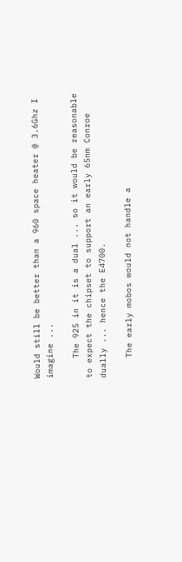Would still be better than a 960 space heater @ 3.6Ghz I imagine ...

    The 925 in it is a dual ... so it would be reasonable to expect the chipset to support an early 65nm Conroe dually ... hence the E4700.

    The early mobos would not handle a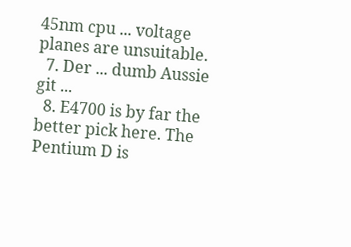45nm cpu ... voltage planes are unsuitable.
  7. Der ... dumb Aussie git ...
  8. E4700 is by far the better pick here. The Pentium D is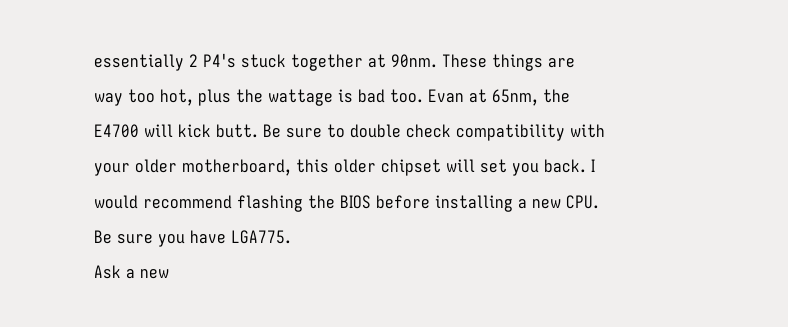essentially 2 P4's stuck together at 90nm. These things are way too hot, plus the wattage is bad too. Evan at 65nm, the E4700 will kick butt. Be sure to double check compatibility with your older motherboard, this older chipset will set you back. I would recommend flashing the BIOS before installing a new CPU. Be sure you have LGA775.
Ask a new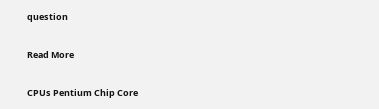question

Read More

CPUs Pentium Chip Core